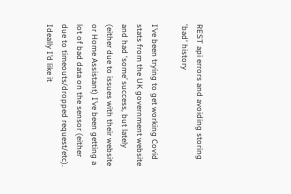REST api errors and avoiding storing 'bad' history

I’ve been trying to get working Covid stats from the UK government website and had ‘some’ success, but lately (either due to issues with their website or Home Assistant) I’ve been getting a lot of bad data on the sensor (either due to timeouts/dropped request/etc). Ideally I’d like it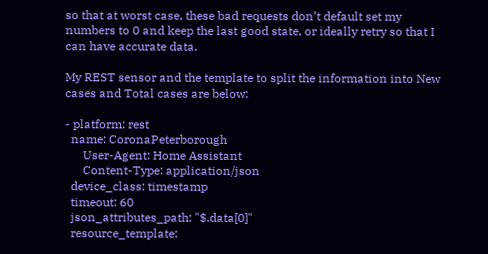so that at worst case, these bad requests don’t default set my numbers to 0 and keep the last good state, or ideally retry so that I can have accurate data.

My REST sensor and the template to split the information into New cases and Total cases are below:

- platform: rest
  name: CoronaPeterborough
      User-Agent: Home Assistant
      Content-Type: application/json
  device_class: timestamp
  timeout: 60
  json_attributes_path: "$.data[0]"
  resource_template: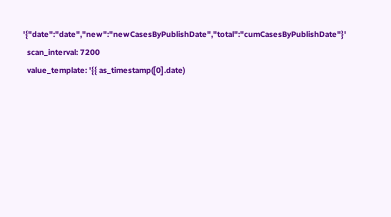'{"date":"date","new":"newCasesByPublishDate","total":"cumCasesByPublishDate"}'
  scan_interval: 7200
  value_template: '{{ as_timestamp([0].date)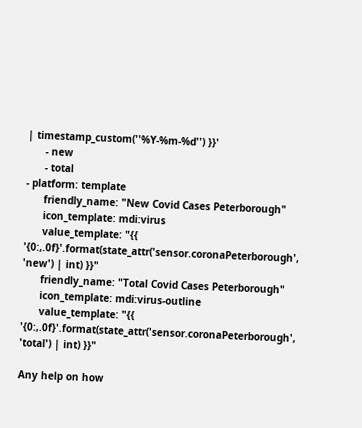| timestamp_custom(''%Y-%m-%d'') }}'
      - new
      - total
- platform: template
      friendly_name: "New Covid Cases Peterborough"
      icon_template: mdi:virus
      value_template: "{{ '{0:,.0f}'.format(state_attr('sensor.coronaPeterborough', 'new') | int) }}"
      friendly_name: "Total Covid Cases Peterborough"
      icon_template: mdi:virus-outline
      value_template: "{{ '{0:,.0f}'.format(state_attr('sensor.coronaPeterborough', 'total') | int) }}"

Any help on how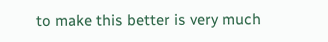to make this better is very much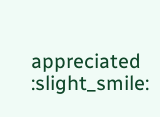appreciated :slight_smile: